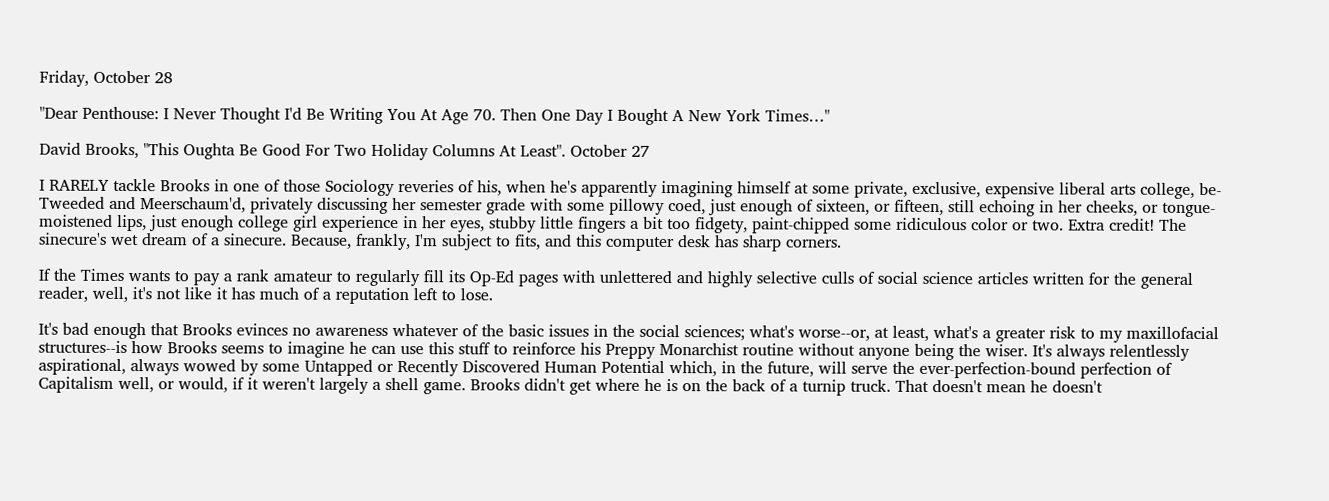Friday, October 28

"Dear Penthouse: I Never Thought I'd Be Writing You At Age 70. Then One Day I Bought A New York Times…"

David Brooks, "This Oughta Be Good For Two Holiday Columns At Least". October 27

I RARELY tackle Brooks in one of those Sociology reveries of his, when he's apparently imagining himself at some private, exclusive, expensive liberal arts college, be-Tweeded and Meerschaum'd, privately discussing her semester grade with some pillowy coed, just enough of sixteen, or fifteen, still echoing in her cheeks, or tongue-moistened lips, just enough college girl experience in her eyes, stubby little fingers a bit too fidgety, paint-chipped some ridiculous color or two. Extra credit! The sinecure's wet dream of a sinecure. Because, frankly, I'm subject to fits, and this computer desk has sharp corners.

If the Times wants to pay a rank amateur to regularly fill its Op-Ed pages with unlettered and highly selective culls of social science articles written for the general reader, well, it's not like it has much of a reputation left to lose.

It's bad enough that Brooks evinces no awareness whatever of the basic issues in the social sciences; what's worse--or, at least, what's a greater risk to my maxillofacial structures--is how Brooks seems to imagine he can use this stuff to reinforce his Preppy Monarchist routine without anyone being the wiser. It's always relentlessly aspirational, always wowed by some Untapped or Recently Discovered Human Potential which, in the future, will serve the ever-perfection-bound perfection of Capitalism well, or would, if it weren't largely a shell game. Brooks didn't get where he is on the back of a turnip truck. That doesn't mean he doesn't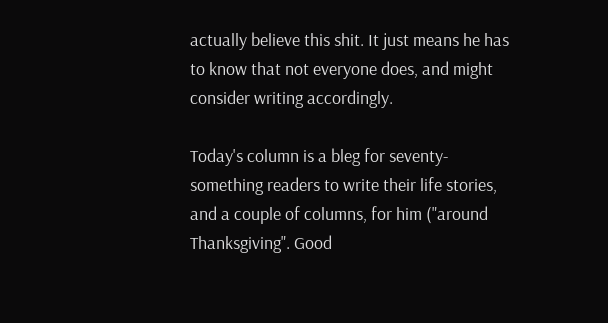actually believe this shit. It just means he has to know that not everyone does, and might consider writing accordingly.

Today's column is a bleg for seventy-something readers to write their life stories, and a couple of columns, for him ("around Thanksgiving". Good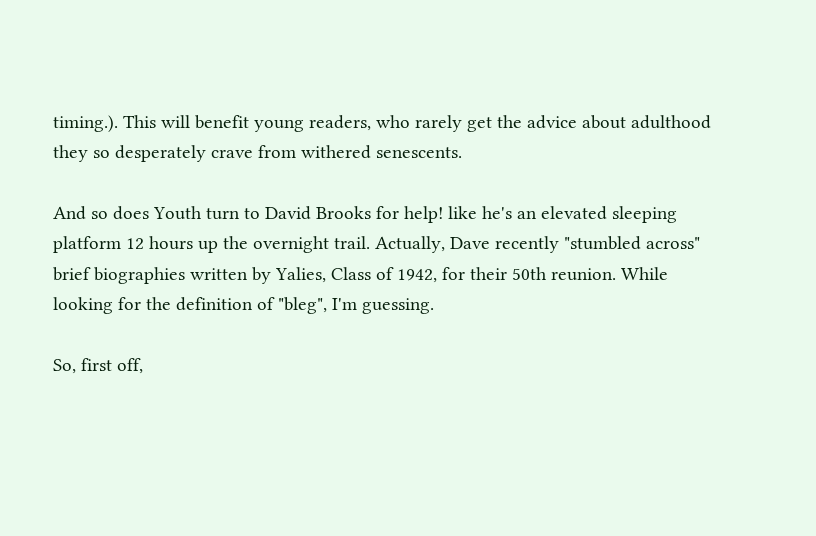timing.). This will benefit young readers, who rarely get the advice about adulthood they so desperately crave from withered senescents.

And so does Youth turn to David Brooks for help! like he's an elevated sleeping platform 12 hours up the overnight trail. Actually, Dave recently "stumbled across" brief biographies written by Yalies, Class of 1942, for their 50th reunion. While looking for the definition of "bleg", I'm guessing.

So, first off,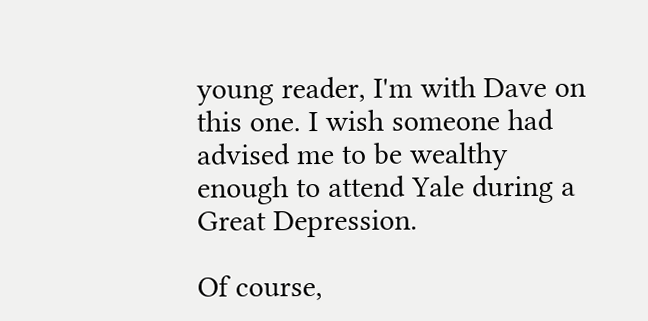young reader, I'm with Dave on this one. I wish someone had advised me to be wealthy enough to attend Yale during a Great Depression.

Of course,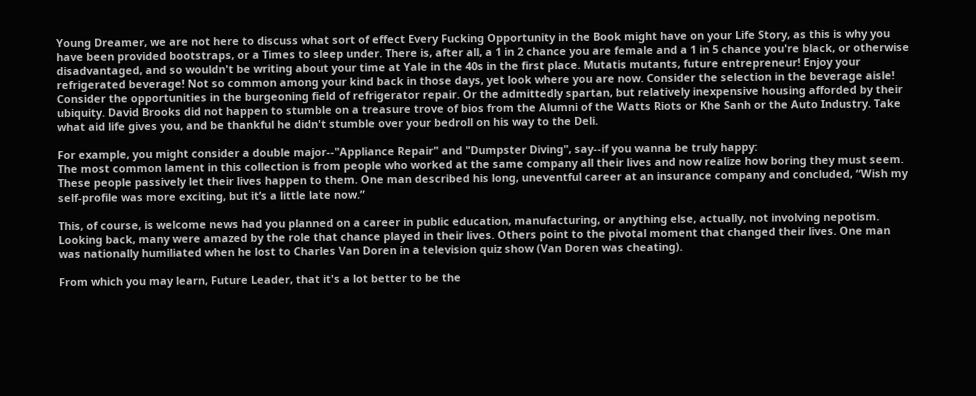Young Dreamer, we are not here to discuss what sort of effect Every Fucking Opportunity in the Book might have on your Life Story, as this is why you have been provided bootstraps, or a Times to sleep under. There is, after all, a 1 in 2 chance you are female and a 1 in 5 chance you're black, or otherwise disadvantaged, and so wouldn't be writing about your time at Yale in the 40s in the first place. Mutatis mutants, future entrepreneur! Enjoy your refrigerated beverage! Not so common among your kind back in those days, yet look where you are now. Consider the selection in the beverage aisle! Consider the opportunities in the burgeoning field of refrigerator repair. Or the admittedly spartan, but relatively inexpensive housing afforded by their ubiquity. David Brooks did not happen to stumble on a treasure trove of bios from the Alumni of the Watts Riots or Khe Sanh or the Auto Industry. Take what aid life gives you, and be thankful he didn't stumble over your bedroll on his way to the Deli.

For example, you might consider a double major--"Appliance Repair" and "Dumpster Diving", say--if you wanna be truly happy:
The most common lament in this collection is from people who worked at the same company all their lives and now realize how boring they must seem. These people passively let their lives happen to them. One man described his long, uneventful career at an insurance company and concluded, “Wish my self-profile was more exciting, but it’s a little late now.”

This, of course, is welcome news had you planned on a career in public education, manufacturing, or anything else, actually, not involving nepotism.
Looking back, many were amazed by the role that chance played in their lives. Others point to the pivotal moment that changed their lives. One man was nationally humiliated when he lost to Charles Van Doren in a television quiz show (Van Doren was cheating).

From which you may learn, Future Leader, that it's a lot better to be the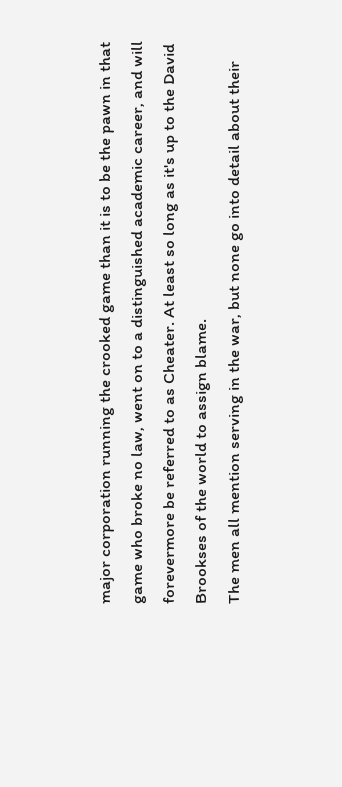major corporation running the crooked game than it is to be the pawn in that game who broke no law, went on to a distinguished academic career, and will forevermore be referred to as Cheater. At least so long as it's up to the David Brookses of the world to assign blame.
The men all mention serving in the war, but none go into detail about their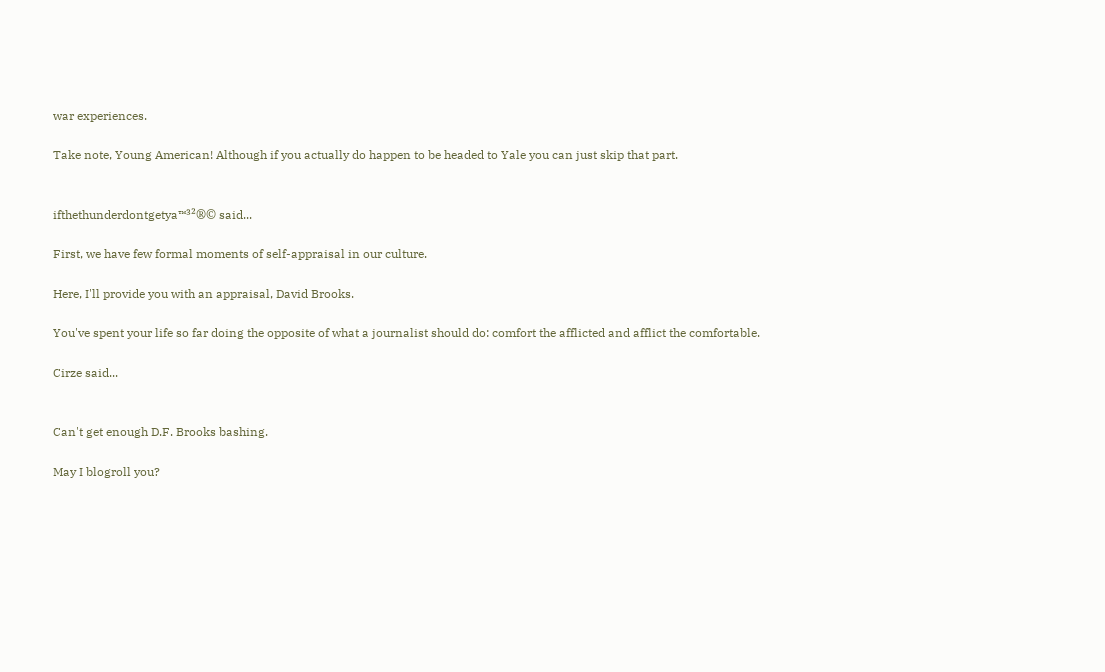war experiences.

Take note, Young American! Although if you actually do happen to be headed to Yale you can just skip that part.


ifthethunderdontgetya™³²®© said...

First, we have few formal moments of self-appraisal in our culture.

Here, I'll provide you with an appraisal, David Brooks.

You've spent your life so far doing the opposite of what a journalist should do: comfort the afflicted and afflict the comfortable.

Cirze said...


Can't get enough D.F. Brooks bashing.

May I blogroll you?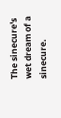The sinecure's wet dream of a sinecure.